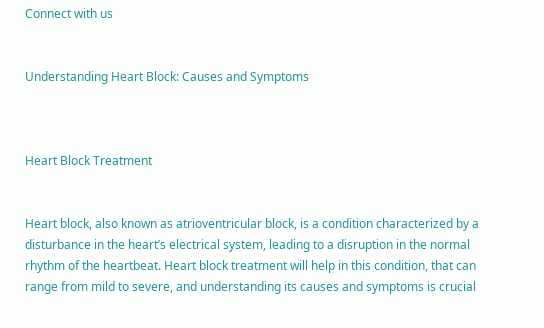Connect with us


Understanding Heart Block: Causes and Symptoms



Heart Block Treatment


Heart block, also known as atrioventricular block, is a condition characterized by a disturbance in the heart’s electrical system, leading to a disruption in the normal rhythm of the heartbeat. Heart block treatment will help in this condition, that can range from mild to severe, and understanding its causes and symptoms is crucial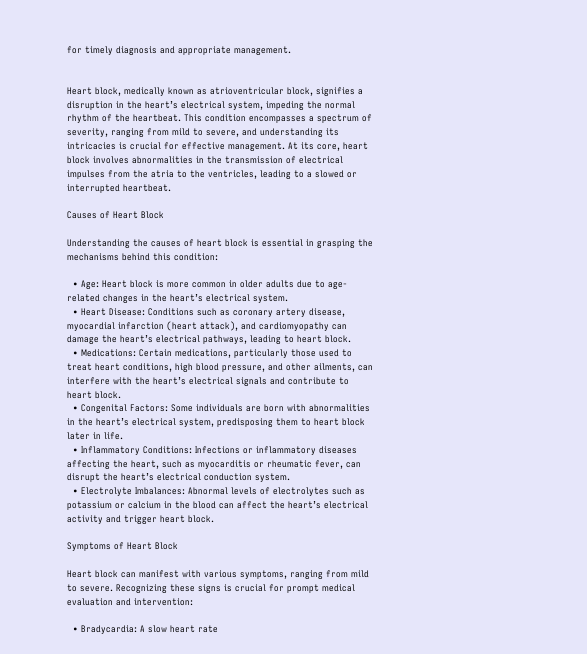for timely diagnosis and appropriate management.


Heart block, medically known as atrioventricular block, signifies a disruption in the heart’s electrical system, impeding the normal rhythm of the heartbeat. This condition encompasses a spectrum of severity, ranging from mild to severe, and understanding its intricacies is crucial for effective management. At its core, heart block involves abnormalities in the transmission of electrical impulses from the atria to the ventricles, leading to a slowed or interrupted heartbeat.

Causes of Heart Block

Understanding the causes of heart block is essential in grasping the mechanisms behind this condition:

  • Age: Heart block is more common in older adults due to age-related changes in the heart’s electrical system.
  • Heart Disease: Conditions such as coronary artery disease, myocardial infarction (heart attack), and cardiomyopathy can damage the heart’s electrical pathways, leading to heart block.
  • Medications: Certain medications, particularly those used to treat heart conditions, high blood pressure, and other ailments, can interfere with the heart’s electrical signals and contribute to heart block.
  • Congenital Factors: Some individuals are born with abnormalities in the heart’s electrical system, predisposing them to heart block later in life.
  • Inflammatory Conditions: Infections or inflammatory diseases affecting the heart, such as myocarditis or rheumatic fever, can disrupt the heart’s electrical conduction system.
  • Electrolyte Imbalances: Abnormal levels of electrolytes such as potassium or calcium in the blood can affect the heart’s electrical activity and trigger heart block.

Symptoms of Heart Block

Heart block can manifest with various symptoms, ranging from mild to severe. Recognizing these signs is crucial for prompt medical evaluation and intervention:

  • Bradycardia: A slow heart rate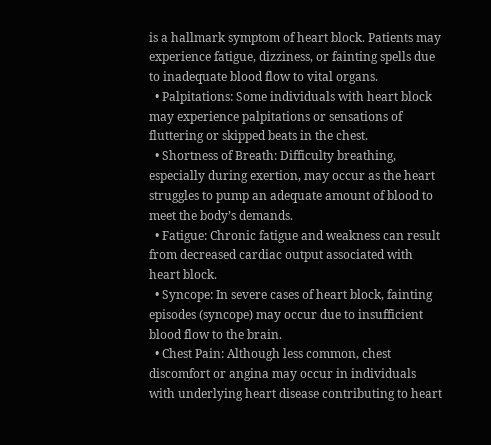is a hallmark symptom of heart block. Patients may experience fatigue, dizziness, or fainting spells due to inadequate blood flow to vital organs.
  • Palpitations: Some individuals with heart block may experience palpitations or sensations of fluttering or skipped beats in the chest.
  • Shortness of Breath: Difficulty breathing, especially during exertion, may occur as the heart struggles to pump an adequate amount of blood to meet the body’s demands.
  • Fatigue: Chronic fatigue and weakness can result from decreased cardiac output associated with heart block.
  • Syncope: In severe cases of heart block, fainting episodes (syncope) may occur due to insufficient blood flow to the brain.
  • Chest Pain: Although less common, chest discomfort or angina may occur in individuals with underlying heart disease contributing to heart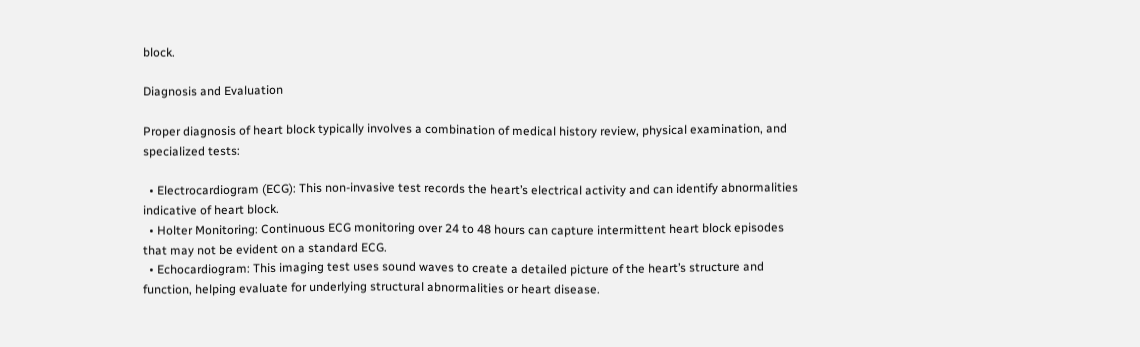block.

Diagnosis and Evaluation

Proper diagnosis of heart block typically involves a combination of medical history review, physical examination, and specialized tests:

  • Electrocardiogram (ECG): This non-invasive test records the heart’s electrical activity and can identify abnormalities indicative of heart block.
  • Holter Monitoring: Continuous ECG monitoring over 24 to 48 hours can capture intermittent heart block episodes that may not be evident on a standard ECG.
  • Echocardiogram: This imaging test uses sound waves to create a detailed picture of the heart’s structure and function, helping evaluate for underlying structural abnormalities or heart disease.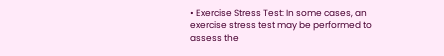• Exercise Stress Test: In some cases, an exercise stress test may be performed to assess the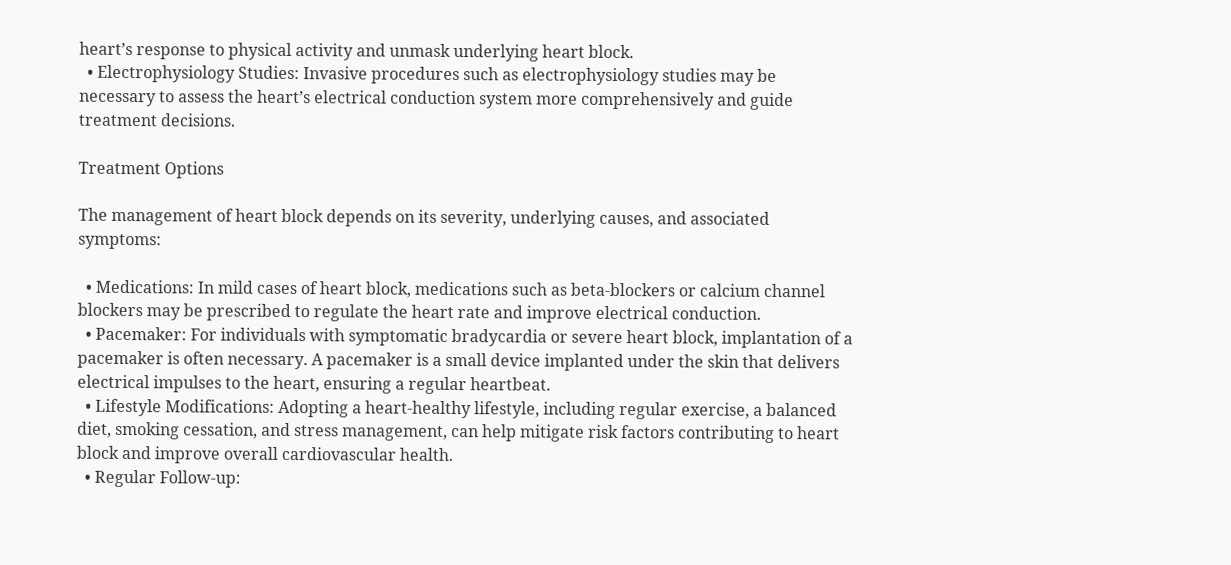heart’s response to physical activity and unmask underlying heart block.
  • Electrophysiology Studies: Invasive procedures such as electrophysiology studies may be necessary to assess the heart’s electrical conduction system more comprehensively and guide treatment decisions.

Treatment Options

The management of heart block depends on its severity, underlying causes, and associated symptoms:

  • Medications: In mild cases of heart block, medications such as beta-blockers or calcium channel blockers may be prescribed to regulate the heart rate and improve electrical conduction.
  • Pacemaker: For individuals with symptomatic bradycardia or severe heart block, implantation of a pacemaker is often necessary. A pacemaker is a small device implanted under the skin that delivers electrical impulses to the heart, ensuring a regular heartbeat.
  • Lifestyle Modifications: Adopting a heart-healthy lifestyle, including regular exercise, a balanced diet, smoking cessation, and stress management, can help mitigate risk factors contributing to heart block and improve overall cardiovascular health.
  • Regular Follow-up: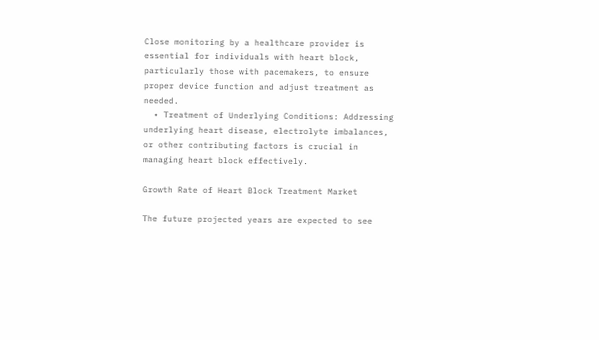Close monitoring by a healthcare provider is essential for individuals with heart block, particularly those with pacemakers, to ensure proper device function and adjust treatment as needed.
  • Treatment of Underlying Conditions: Addressing underlying heart disease, electrolyte imbalances, or other contributing factors is crucial in managing heart block effectively.

Growth Rate of Heart Block Treatment Market

The future projected years are expected to see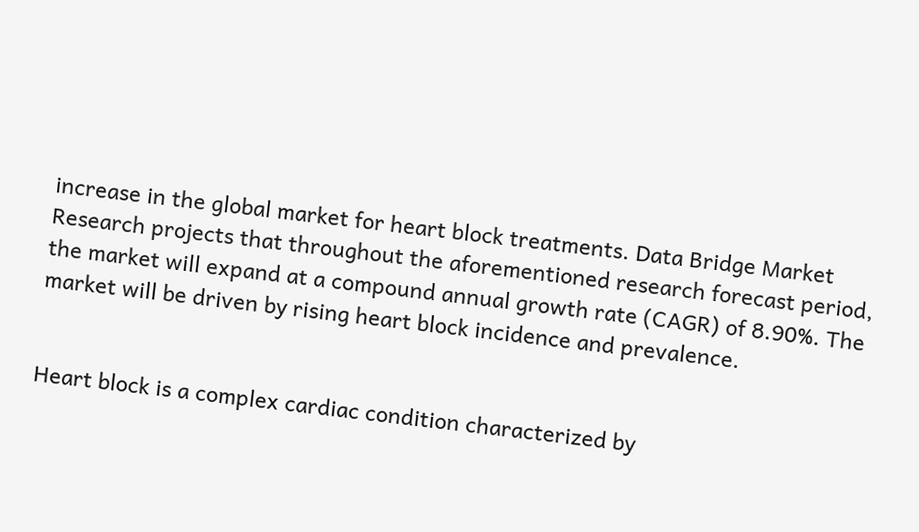increase in the global market for heart block treatments. Data Bridge Market Research projects that throughout the aforementioned research forecast period, the market will expand at a compound annual growth rate (CAGR) of 8.90%. The market will be driven by rising heart block incidence and prevalence.


Heart block is a complex cardiac condition characterized by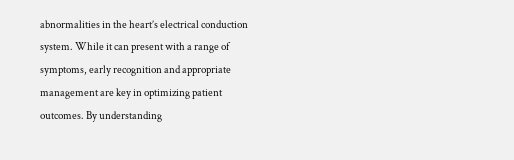abnormalities in the heart’s electrical conduction system. While it can present with a range of symptoms, early recognition and appropriate management are key in optimizing patient outcomes. By understanding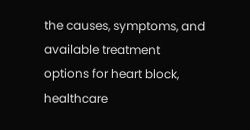the causes, symptoms, and available treatment options for heart block, healthcare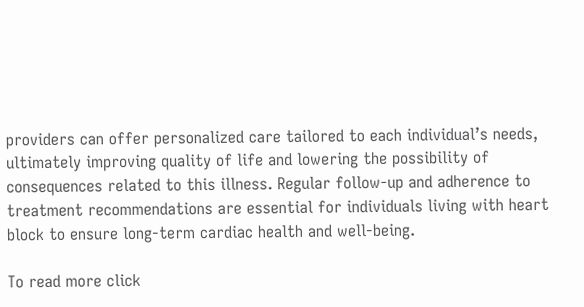providers can offer personalized care tailored to each individual’s needs, ultimately improving quality of life and lowering the possibility of consequences related to this illness. Regular follow-up and adherence to treatment recommendations are essential for individuals living with heart block to ensure long-term cardiac health and well-being.

To read more click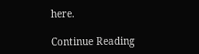here.

Continue Reading